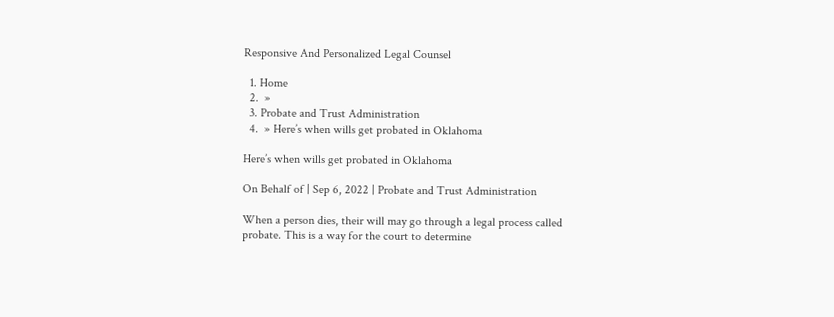Responsive And Personalized Legal Counsel

  1. Home
  2.  »
  3. Probate and Trust Administration
  4.  » Here’s when wills get probated in Oklahoma

Here’s when wills get probated in Oklahoma

On Behalf of | Sep 6, 2022 | Probate and Trust Administration

When a person dies, their will may go through a legal process called probate. This is a way for the court to determine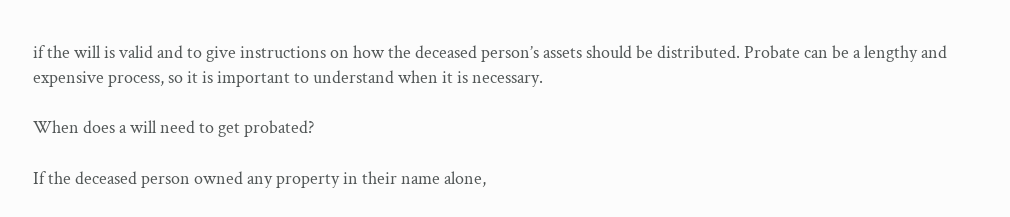if the will is valid and to give instructions on how the deceased person’s assets should be distributed. Probate can be a lengthy and expensive process, so it is important to understand when it is necessary.

When does a will need to get probated?

If the deceased person owned any property in their name alone,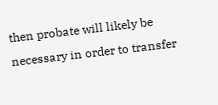then probate will likely be necessary in order to transfer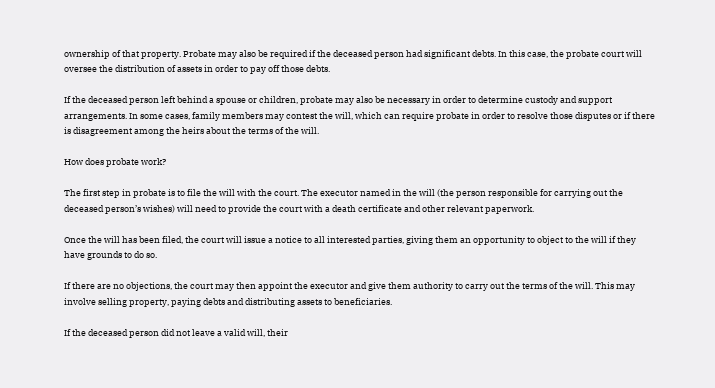ownership of that property. Probate may also be required if the deceased person had significant debts. In this case, the probate court will oversee the distribution of assets in order to pay off those debts.

If the deceased person left behind a spouse or children, probate may also be necessary in order to determine custody and support arrangements. In some cases, family members may contest the will, which can require probate in order to resolve those disputes or if there is disagreement among the heirs about the terms of the will.

How does probate work?

The first step in probate is to file the will with the court. The executor named in the will (the person responsible for carrying out the deceased person’s wishes) will need to provide the court with a death certificate and other relevant paperwork.

Once the will has been filed, the court will issue a notice to all interested parties, giving them an opportunity to object to the will if they have grounds to do so.

If there are no objections, the court may then appoint the executor and give them authority to carry out the terms of the will. This may involve selling property, paying debts and distributing assets to beneficiaries.

If the deceased person did not leave a valid will, their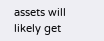assets will likely get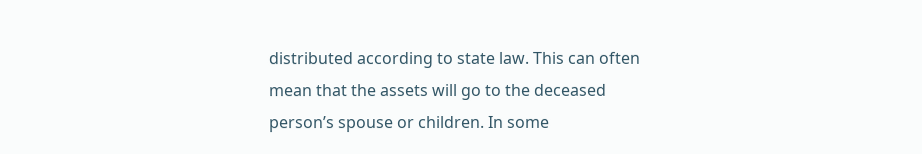distributed according to state law. This can often mean that the assets will go to the deceased person’s spouse or children. In some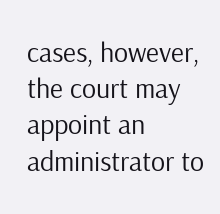cases, however, the court may appoint an administrator to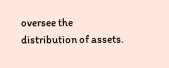oversee the distribution of assets.